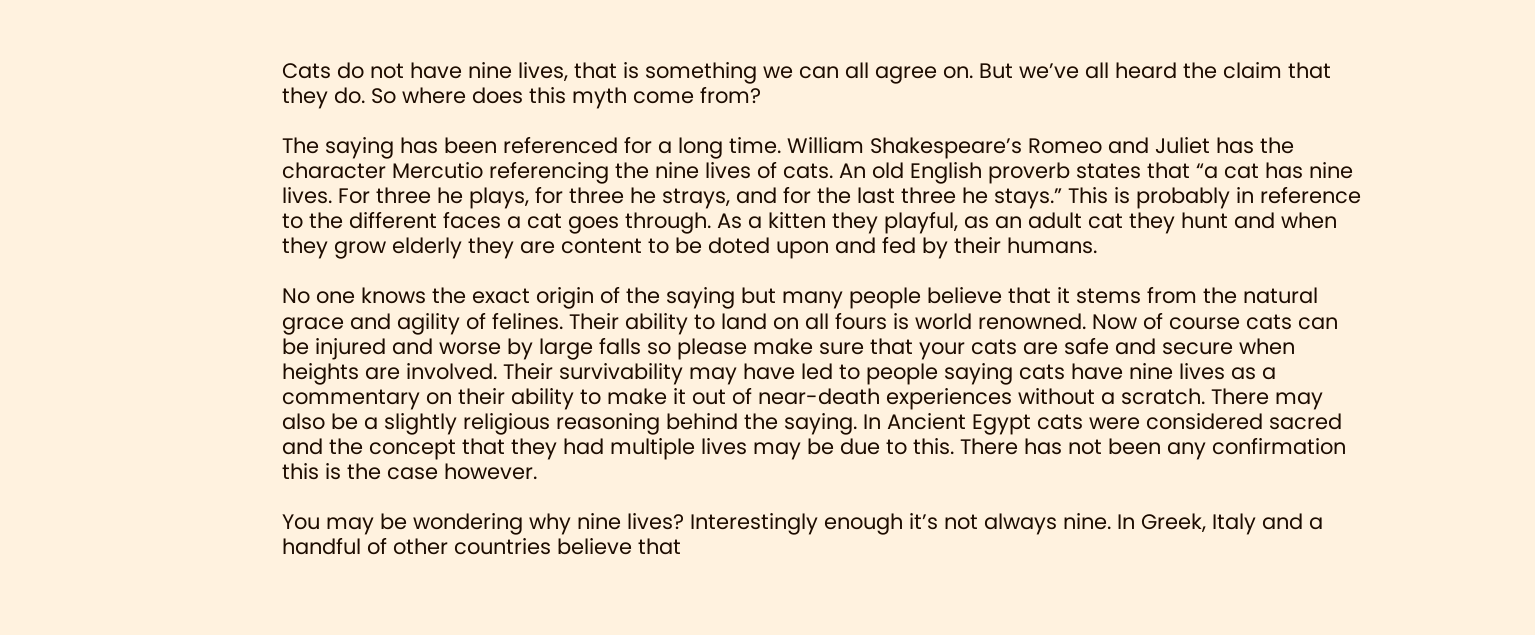Cats do not have nine lives, that is something we can all agree on. But we’ve all heard the claim that they do. So where does this myth come from?

The saying has been referenced for a long time. William Shakespeare’s Romeo and Juliet has the character Mercutio referencing the nine lives of cats. An old English proverb states that “a cat has nine lives. For three he plays, for three he strays, and for the last three he stays.” This is probably in reference to the different faces a cat goes through. As a kitten they playful, as an adult cat they hunt and when they grow elderly they are content to be doted upon and fed by their humans.

No one knows the exact origin of the saying but many people believe that it stems from the natural grace and agility of felines. Their ability to land on all fours is world renowned. Now of course cats can be injured and worse by large falls so please make sure that your cats are safe and secure when heights are involved. Their survivability may have led to people saying cats have nine lives as a commentary on their ability to make it out of near-death experiences without a scratch. There may also be a slightly religious reasoning behind the saying. In Ancient Egypt cats were considered sacred and the concept that they had multiple lives may be due to this. There has not been any confirmation this is the case however.

You may be wondering why nine lives? Interestingly enough it’s not always nine. In Greek, Italy and a handful of other countries believe that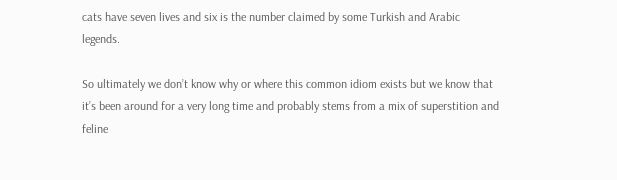cats have seven lives and six is the number claimed by some Turkish and Arabic legends.

So ultimately we don’t know why or where this common idiom exists but we know that it’s been around for a very long time and probably stems from a mix of superstition and feline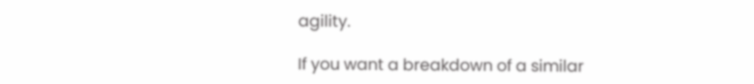agility.

If you want a breakdown of a similar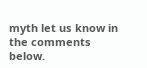myth let us know in the comments below.